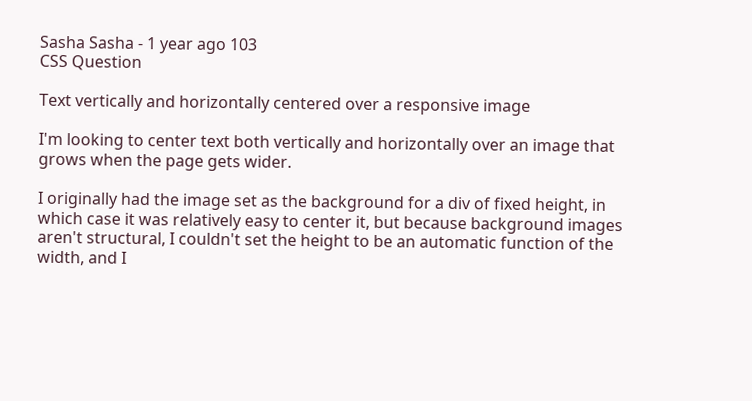Sasha Sasha - 1 year ago 103
CSS Question

Text vertically and horizontally centered over a responsive image

I'm looking to center text both vertically and horizontally over an image that grows when the page gets wider.

I originally had the image set as the background for a div of fixed height, in which case it was relatively easy to center it, but because background images aren't structural, I couldn't set the height to be an automatic function of the width, and I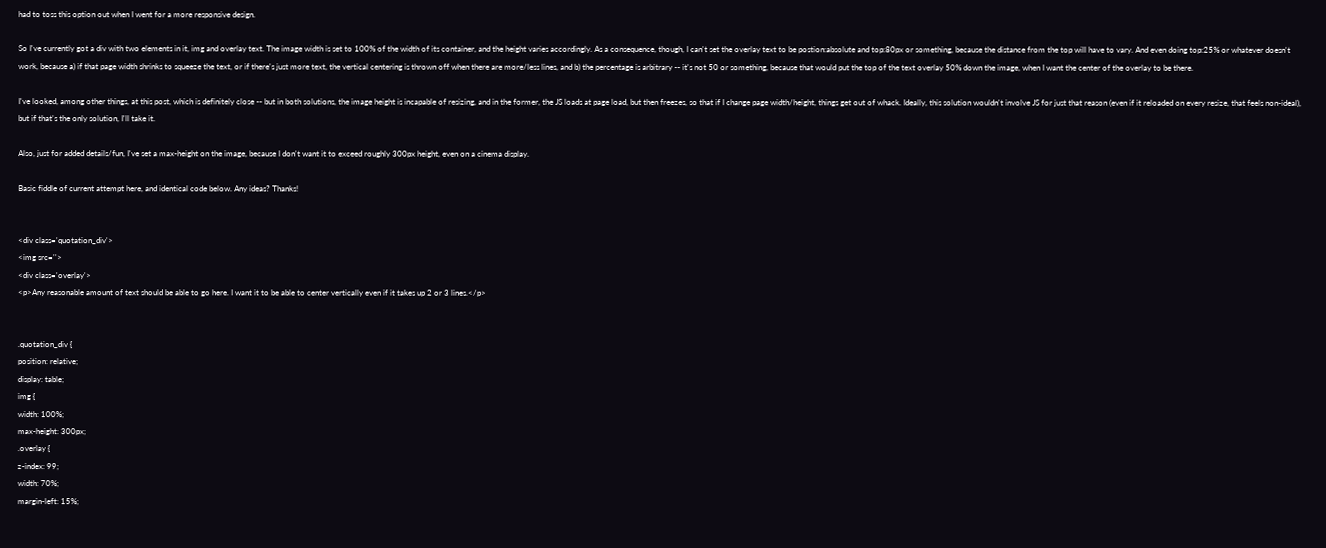had to toss this option out when I went for a more responsive design.

So I've currently got a div with two elements in it, img and overlay text. The image width is set to 100% of the width of its container, and the height varies accordingly. As a consequence, though, I can't set the overlay text to be postion:absolute and top:80px or something, because the distance from the top will have to vary. And even doing top:25% or whatever doesn't work, because a) if that page width shrinks to squeeze the text, or if there's just more text, the vertical centering is thrown off when there are more/less lines, and b) the percentage is arbitrary -- it's not 50 or something, because that would put the top of the text overlay 50% down the image, when I want the center of the overlay to be there.

I've looked, among other things, at this post, which is definitely close -- but in both solutions, the image height is incapable of resizing, and in the former, the JS loads at page load, but then freezes, so that if I change page width/height, things get out of whack. Ideally, this solution wouldn't involve JS for just that reason (even if it reloaded on every resize, that feels non-ideal), but if that's the only solution, I'll take it.

Also, just for added details/fun, I've set a max-height on the image, because I don't want it to exceed roughly 300px height, even on a cinema display.

Basic fiddle of current attempt here, and identical code below. Any ideas? Thanks!


<div class='quotation_div'>
<img src=''>
<div class='overlay'>
<p>Any reasonable amount of text should be able to go here. I want it to be able to center vertically even if it takes up 2 or 3 lines.</p>


.quotation_div {
position: relative;
display: table;
img {
width: 100%;
max-height: 300px;
.overlay {
z-index: 99;
width: 70%;
margin-left: 15%;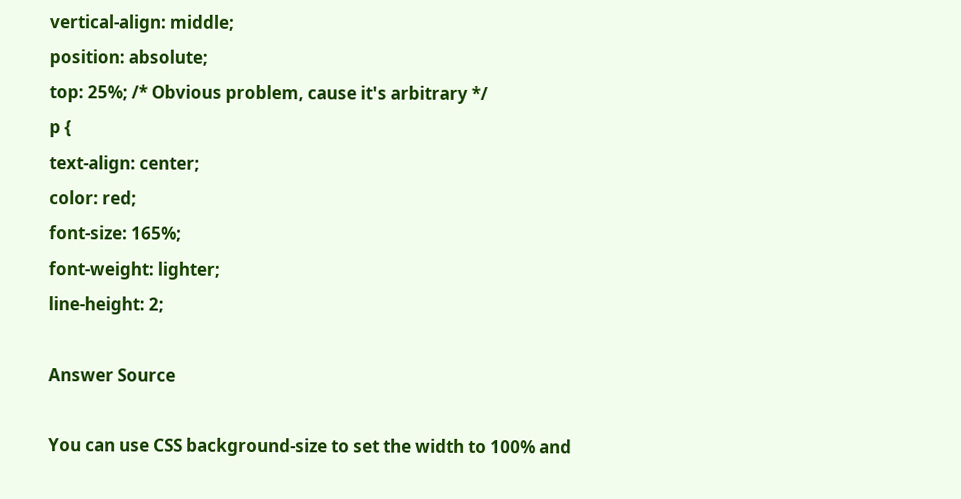vertical-align: middle;
position: absolute;
top: 25%; /* Obvious problem, cause it's arbitrary */
p {
text-align: center;
color: red;
font-size: 165%;
font-weight: lighter;
line-height: 2;

Answer Source

You can use CSS background-size to set the width to 100% and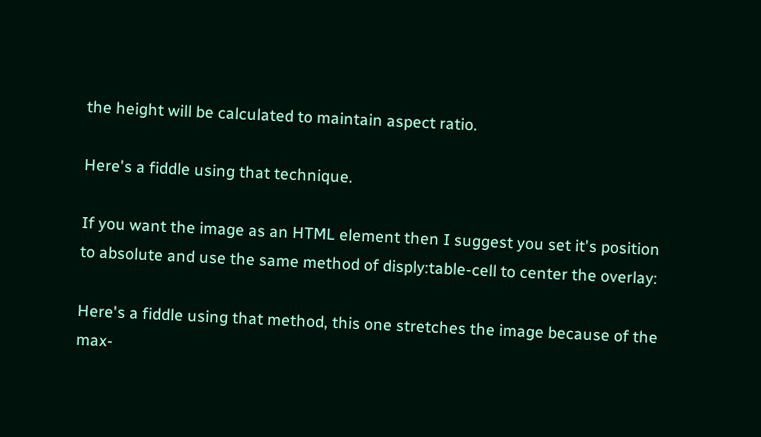the height will be calculated to maintain aspect ratio.

Here's a fiddle using that technique.

If you want the image as an HTML element then I suggest you set it's position to absolute and use the same method of disply:table-cell to center the overlay:

Here's a fiddle using that method, this one stretches the image because of the max-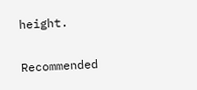height.

Recommended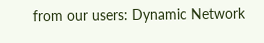from our users: Dynamic Network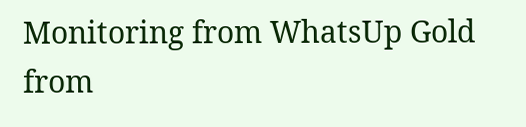Monitoring from WhatsUp Gold from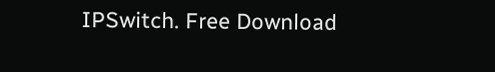IPSwitch. Free Download